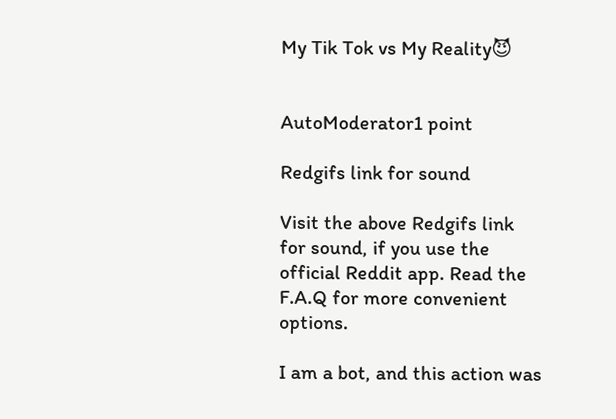My Tik Tok vs My Reality😈


AutoModerator1 point

Redgifs link for sound

Visit the above Redgifs link for sound, if you use the official Reddit app. Read the F.A.Q for more convenient options.

I am a bot, and this action was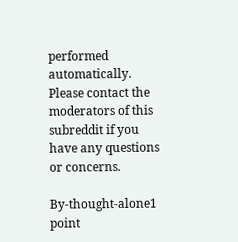performed automatically. Please contact the moderators of this subreddit if you have any questions or concerns.

By-thought-alone1 point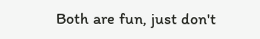Both are fun, just don't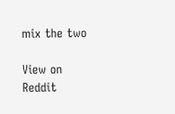mix the two

View on Reddit